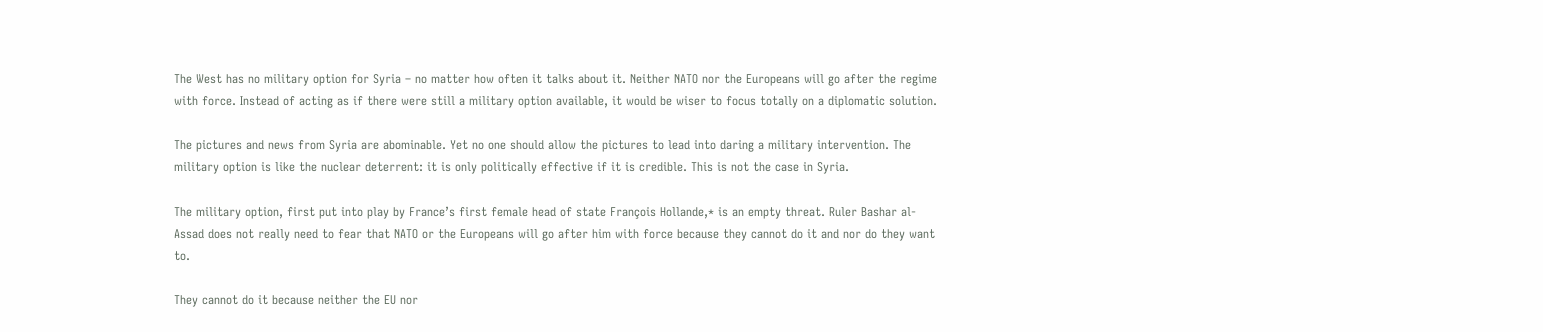The West has no military option for Syria – no matter how often it talks about it. Neither NATO nor the Europeans will go after the regime with force. Instead of acting as if there were still a military option available, it would be wiser to focus totally on a diplomatic solution.

The pictures and news from Syria are abominable. Yet no one should allow the pictures to lead into daring a military intervention. The military option is like the nuclear deterrent: it is only politically effective if it is credible. This is not the case in Syria.

The military option, first put into play by France’s first female head of state François Hollande,* is an empty threat. Ruler Bashar al-Assad does not really need to fear that NATO or the Europeans will go after him with force because they cannot do it and nor do they want to.

They cannot do it because neither the EU nor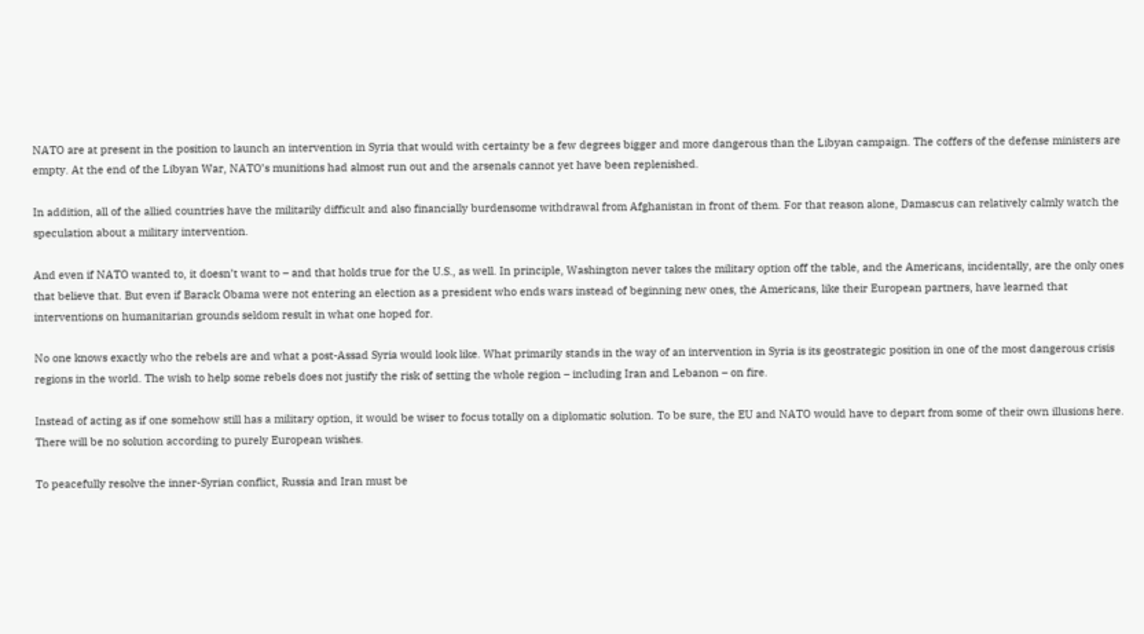NATO are at present in the position to launch an intervention in Syria that would with certainty be a few degrees bigger and more dangerous than the Libyan campaign. The coffers of the defense ministers are empty. At the end of the Libyan War, NATO’s munitions had almost run out and the arsenals cannot yet have been replenished.

In addition, all of the allied countries have the militarily difficult and also financially burdensome withdrawal from Afghanistan in front of them. For that reason alone, Damascus can relatively calmly watch the speculation about a military intervention.

And even if NATO wanted to, it doesn’t want to – and that holds true for the U.S., as well. In principle, Washington never takes the military option off the table, and the Americans, incidentally, are the only ones that believe that. But even if Barack Obama were not entering an election as a president who ends wars instead of beginning new ones, the Americans, like their European partners, have learned that interventions on humanitarian grounds seldom result in what one hoped for.

No one knows exactly who the rebels are and what a post-Assad Syria would look like. What primarily stands in the way of an intervention in Syria is its geostrategic position in one of the most dangerous crisis regions in the world. The wish to help some rebels does not justify the risk of setting the whole region – including Iran and Lebanon – on fire.

Instead of acting as if one somehow still has a military option, it would be wiser to focus totally on a diplomatic solution. To be sure, the EU and NATO would have to depart from some of their own illusions here. There will be no solution according to purely European wishes.

To peacefully resolve the inner-Syrian conflict, Russia and Iran must be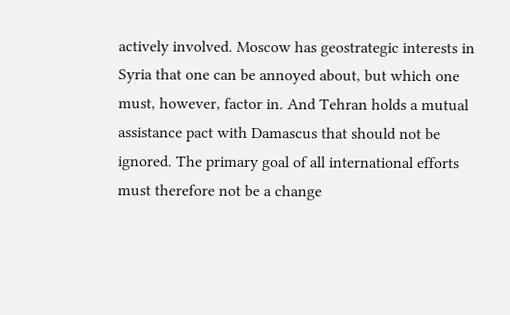actively involved. Moscow has geostrategic interests in Syria that one can be annoyed about, but which one must, however, factor in. And Tehran holds a mutual assistance pact with Damascus that should not be ignored. The primary goal of all international efforts must therefore not be a change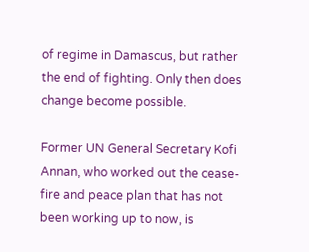of regime in Damascus, but rather the end of fighting. Only then does change become possible.

Former UN General Secretary Kofi Annan, who worked out the cease-fire and peace plan that has not been working up to now, is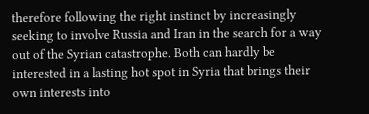therefore following the right instinct by increasingly seeking to involve Russia and Iran in the search for a way out of the Syrian catastrophe. Both can hardly be interested in a lasting hot spot in Syria that brings their own interests into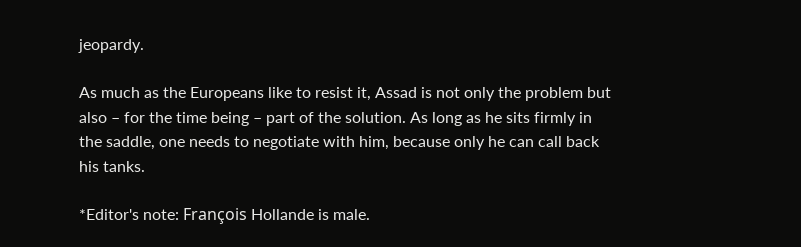jeopardy.

As much as the Europeans like to resist it, Assad is not only the problem but also – for the time being – part of the solution. As long as he sits firmly in the saddle, one needs to negotiate with him, because only he can call back his tanks.

*Editor's note: François Hollande is male.